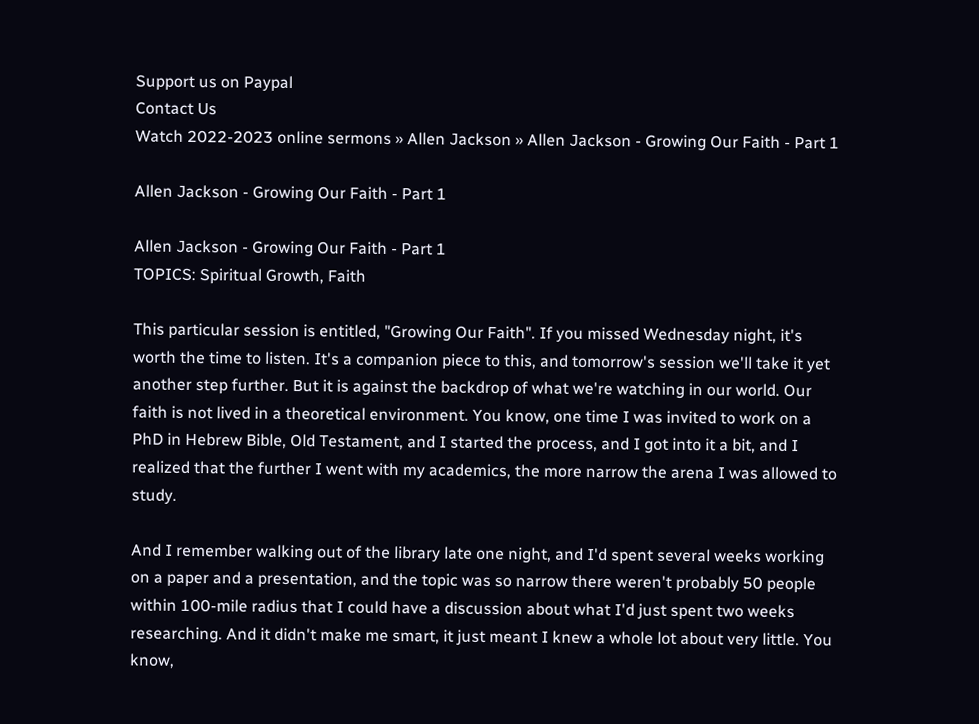Support us on Paypal
Contact Us
Watch 2022-2023 online sermons » Allen Jackson » Allen Jackson - Growing Our Faith - Part 1

Allen Jackson - Growing Our Faith - Part 1

Allen Jackson - Growing Our Faith - Part 1
TOPICS: Spiritual Growth, Faith

This particular session is entitled, "Growing Our Faith". If you missed Wednesday night, it's worth the time to listen. It's a companion piece to this, and tomorrow's session we'll take it yet another step further. But it is against the backdrop of what we're watching in our world. Our faith is not lived in a theoretical environment. You know, one time I was invited to work on a PhD in Hebrew Bible, Old Testament, and I started the process, and I got into it a bit, and I realized that the further I went with my academics, the more narrow the arena I was allowed to study.

And I remember walking out of the library late one night, and I'd spent several weeks working on a paper and a presentation, and the topic was so narrow there weren't probably 50 people within 100-mile radius that I could have a discussion about what I'd just spent two weeks researching. And it didn't make me smart, it just meant I knew a whole lot about very little. You know,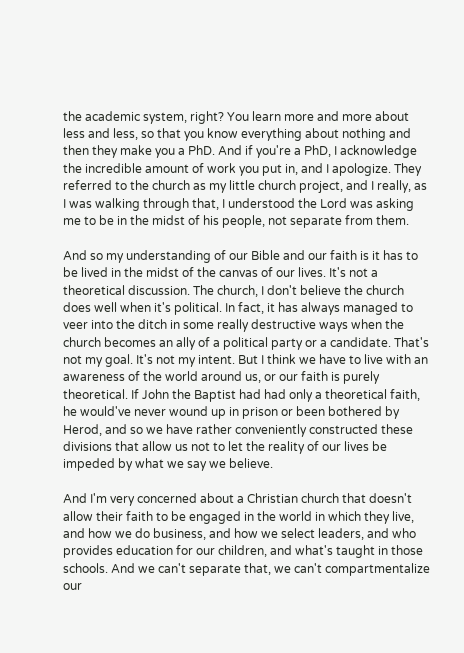the academic system, right? You learn more and more about less and less, so that you know everything about nothing and then they make you a PhD. And if you're a PhD, I acknowledge the incredible amount of work you put in, and I apologize. They referred to the church as my little church project, and I really, as I was walking through that, I understood the Lord was asking me to be in the midst of his people, not separate from them.

And so my understanding of our Bible and our faith is it has to be lived in the midst of the canvas of our lives. It's not a theoretical discussion. The church, I don't believe the church does well when it's political. In fact, it has always managed to veer into the ditch in some really destructive ways when the church becomes an ally of a political party or a candidate. That's not my goal. It's not my intent. But I think we have to live with an awareness of the world around us, or our faith is purely theoretical. If John the Baptist had had only a theoretical faith, he would've never wound up in prison or been bothered by Herod, and so we have rather conveniently constructed these divisions that allow us not to let the reality of our lives be impeded by what we say we believe.

And I'm very concerned about a Christian church that doesn't allow their faith to be engaged in the world in which they live, and how we do business, and how we select leaders, and who provides education for our children, and what's taught in those schools. And we can't separate that, we can't compartmentalize our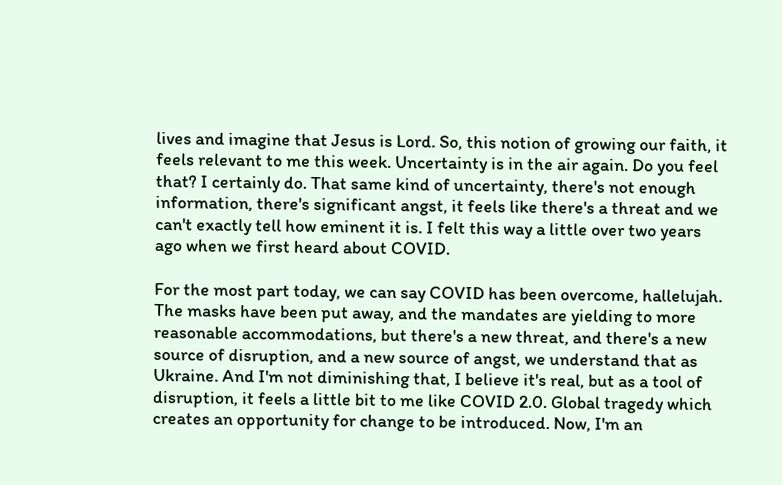lives and imagine that Jesus is Lord. So, this notion of growing our faith, it feels relevant to me this week. Uncertainty is in the air again. Do you feel that? I certainly do. That same kind of uncertainty, there's not enough information, there's significant angst, it feels like there's a threat and we can't exactly tell how eminent it is. I felt this way a little over two years ago when we first heard about COVID.

For the most part today, we can say COVID has been overcome, hallelujah. The masks have been put away, and the mandates are yielding to more reasonable accommodations, but there's a new threat, and there's a new source of disruption, and a new source of angst, we understand that as Ukraine. And I'm not diminishing that, I believe it's real, but as a tool of disruption, it feels a little bit to me like COVID 2.0. Global tragedy which creates an opportunity for change to be introduced. Now, I'm an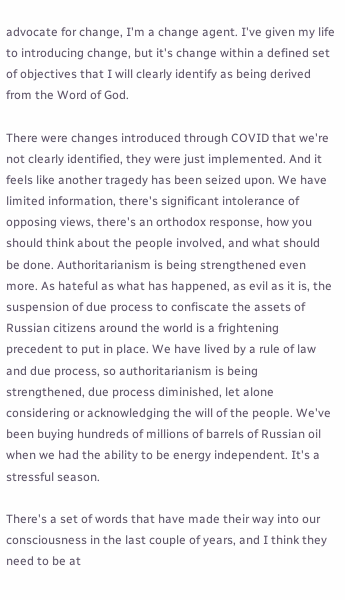advocate for change, I'm a change agent. I've given my life to introducing change, but it's change within a defined set of objectives that I will clearly identify as being derived from the Word of God.

There were changes introduced through COVID that we're not clearly identified, they were just implemented. And it feels like another tragedy has been seized upon. We have limited information, there's significant intolerance of opposing views, there's an orthodox response, how you should think about the people involved, and what should be done. Authoritarianism is being strengthened even more. As hateful as what has happened, as evil as it is, the suspension of due process to confiscate the assets of Russian citizens around the world is a frightening precedent to put in place. We have lived by a rule of law and due process, so authoritarianism is being strengthened, due process diminished, let alone considering or acknowledging the will of the people. We've been buying hundreds of millions of barrels of Russian oil when we had the ability to be energy independent. It's a stressful season.

There's a set of words that have made their way into our consciousness in the last couple of years, and I think they need to be at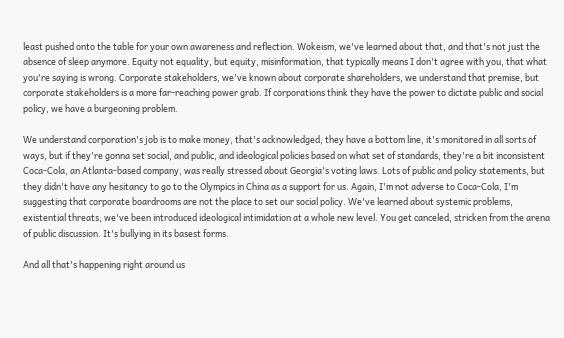least pushed onto the table for your own awareness and reflection. Wokeism, we've learned about that, and that's not just the absence of sleep anymore. Equity not equality, but equity, misinformation, that typically means I don't agree with you, that what you're saying is wrong. Corporate stakeholders, we've known about corporate shareholders, we understand that premise, but corporate stakeholders is a more far-reaching power grab. If corporations think they have the power to dictate public and social policy, we have a burgeoning problem.

We understand corporation's job is to make money, that's acknowledged, they have a bottom line, it's monitored in all sorts of ways, but if they're gonna set social, and public, and ideological policies based on what set of standards, they're a bit inconsistent Coca-Cola, an Atlanta-based company, was really stressed about Georgia's voting laws. Lots of public and policy statements, but they didn't have any hesitancy to go to the Olympics in China as a support for us. Again, I'm not adverse to Coca-Cola, I'm suggesting that corporate boardrooms are not the place to set our social policy. We've learned about systemic problems, existential threats, we've been introduced ideological intimidation at a whole new level. You get canceled, stricken from the arena of public discussion. It's bullying in its basest forms.

And all that's happening right around us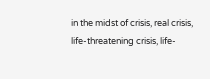in the midst of crisis, real crisis, life-threatening crisis, life-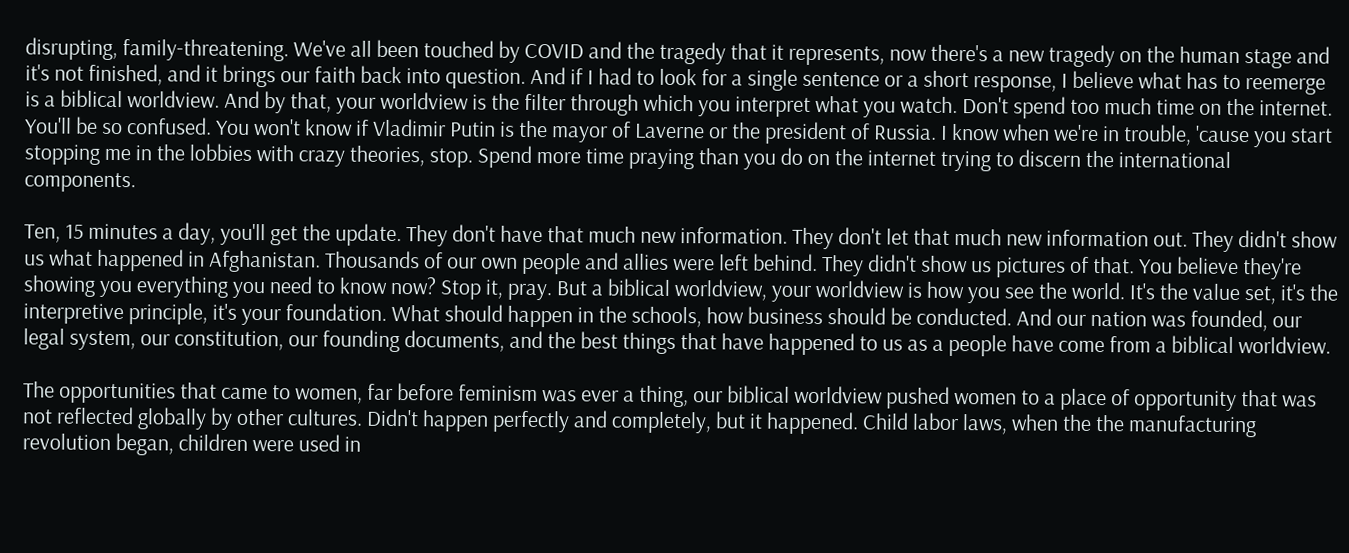disrupting, family-threatening. We've all been touched by COVID and the tragedy that it represents, now there's a new tragedy on the human stage and it's not finished, and it brings our faith back into question. And if I had to look for a single sentence or a short response, I believe what has to reemerge is a biblical worldview. And by that, your worldview is the filter through which you interpret what you watch. Don't spend too much time on the internet. You'll be so confused. You won't know if Vladimir Putin is the mayor of Laverne or the president of Russia. I know when we're in trouble, 'cause you start stopping me in the lobbies with crazy theories, stop. Spend more time praying than you do on the internet trying to discern the international components.

Ten, 15 minutes a day, you'll get the update. They don't have that much new information. They don't let that much new information out. They didn't show us what happened in Afghanistan. Thousands of our own people and allies were left behind. They didn't show us pictures of that. You believe they're showing you everything you need to know now? Stop it, pray. But a biblical worldview, your worldview is how you see the world. It's the value set, it's the interpretive principle, it's your foundation. What should happen in the schools, how business should be conducted. And our nation was founded, our legal system, our constitution, our founding documents, and the best things that have happened to us as a people have come from a biblical worldview.

The opportunities that came to women, far before feminism was ever a thing, our biblical worldview pushed women to a place of opportunity that was not reflected globally by other cultures. Didn't happen perfectly and completely, but it happened. Child labor laws, when the the manufacturing revolution began, children were used in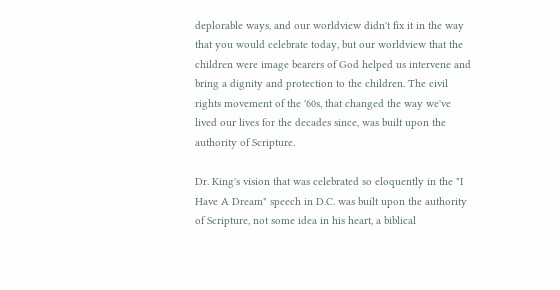deplorable ways, and our worldview didn't fix it in the way that you would celebrate today, but our worldview that the children were image bearers of God helped us intervene and bring a dignity and protection to the children. The civil rights movement of the '60s, that changed the way we've lived our lives for the decades since, was built upon the authority of Scripture.

Dr. King's vision that was celebrated so eloquently in the "I Have A Dream" speech in D.C. was built upon the authority of Scripture, not some idea in his heart, a biblical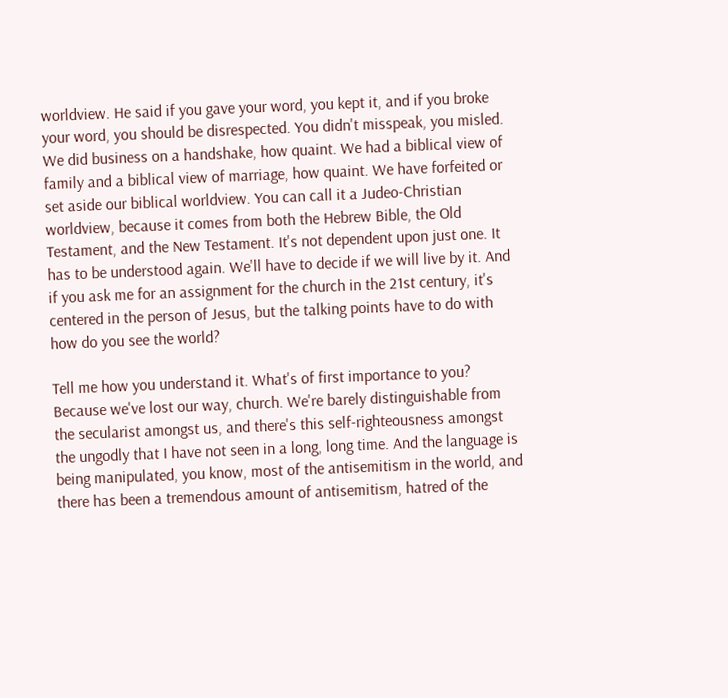worldview. He said if you gave your word, you kept it, and if you broke your word, you should be disrespected. You didn't misspeak, you misled. We did business on a handshake, how quaint. We had a biblical view of family and a biblical view of marriage, how quaint. We have forfeited or set aside our biblical worldview. You can call it a Judeo-Christian worldview, because it comes from both the Hebrew Bible, the Old Testament, and the New Testament. It's not dependent upon just one. It has to be understood again. We'll have to decide if we will live by it. And if you ask me for an assignment for the church in the 21st century, it's centered in the person of Jesus, but the talking points have to do with how do you see the world?

Tell me how you understand it. What's of first importance to you? Because we've lost our way, church. We're barely distinguishable from the secularist amongst us, and there's this self-righteousness amongst the ungodly that I have not seen in a long, long time. And the language is being manipulated, you know, most of the antisemitism in the world, and there has been a tremendous amount of antisemitism, hatred of the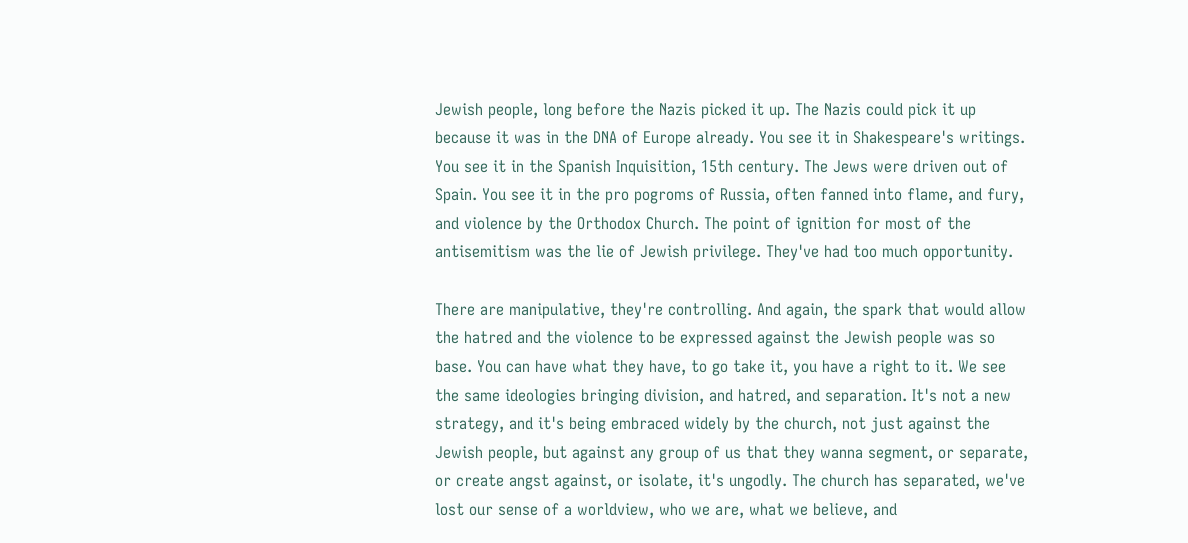Jewish people, long before the Nazis picked it up. The Nazis could pick it up because it was in the DNA of Europe already. You see it in Shakespeare's writings. You see it in the Spanish Inquisition, 15th century. The Jews were driven out of Spain. You see it in the pro pogroms of Russia, often fanned into flame, and fury, and violence by the Orthodox Church. The point of ignition for most of the antisemitism was the lie of Jewish privilege. They've had too much opportunity.

There are manipulative, they're controlling. And again, the spark that would allow the hatred and the violence to be expressed against the Jewish people was so base. You can have what they have, to go take it, you have a right to it. We see the same ideologies bringing division, and hatred, and separation. It's not a new strategy, and it's being embraced widely by the church, not just against the Jewish people, but against any group of us that they wanna segment, or separate, or create angst against, or isolate, it's ungodly. The church has separated, we've lost our sense of a worldview, who we are, what we believe, and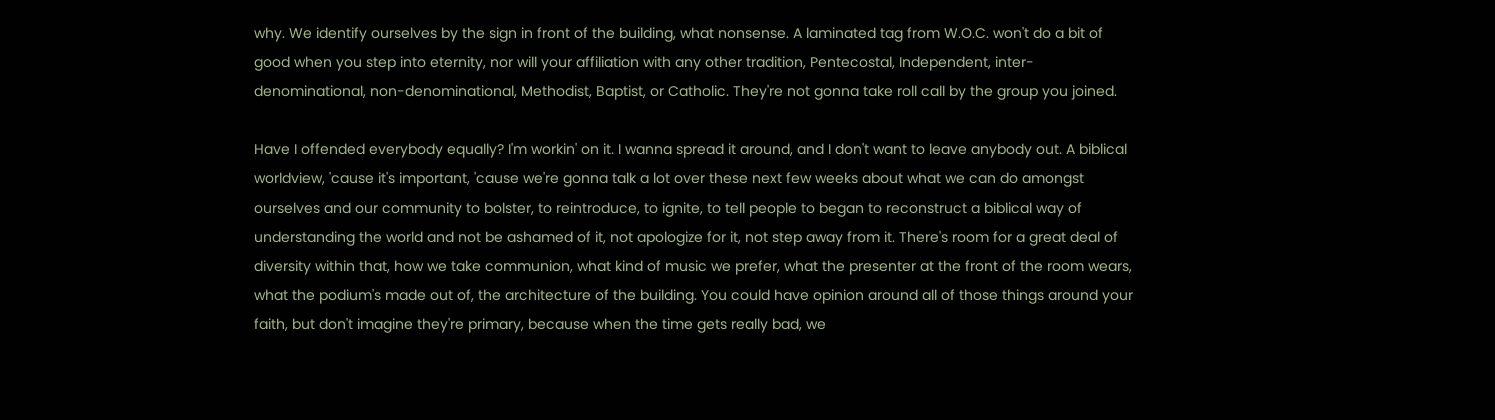why. We identify ourselves by the sign in front of the building, what nonsense. A laminated tag from W.O.C. won't do a bit of good when you step into eternity, nor will your affiliation with any other tradition, Pentecostal, Independent, inter-denominational, non-denominational, Methodist, Baptist, or Catholic. They're not gonna take roll call by the group you joined.

Have I offended everybody equally? I'm workin' on it. I wanna spread it around, and I don't want to leave anybody out. A biblical worldview, 'cause it's important, 'cause we're gonna talk a lot over these next few weeks about what we can do amongst ourselves and our community to bolster, to reintroduce, to ignite, to tell people to began to reconstruct a biblical way of understanding the world and not be ashamed of it, not apologize for it, not step away from it. There's room for a great deal of diversity within that, how we take communion, what kind of music we prefer, what the presenter at the front of the room wears, what the podium's made out of, the architecture of the building. You could have opinion around all of those things around your faith, but don't imagine they're primary, because when the time gets really bad, we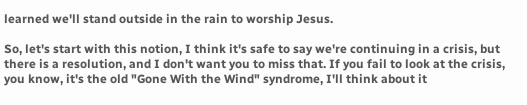learned we'll stand outside in the rain to worship Jesus.

So, let's start with this notion, I think it's safe to say we're continuing in a crisis, but there is a resolution, and I don't want you to miss that. If you fail to look at the crisis, you know, it's the old "Gone With the Wind" syndrome, I'll think about it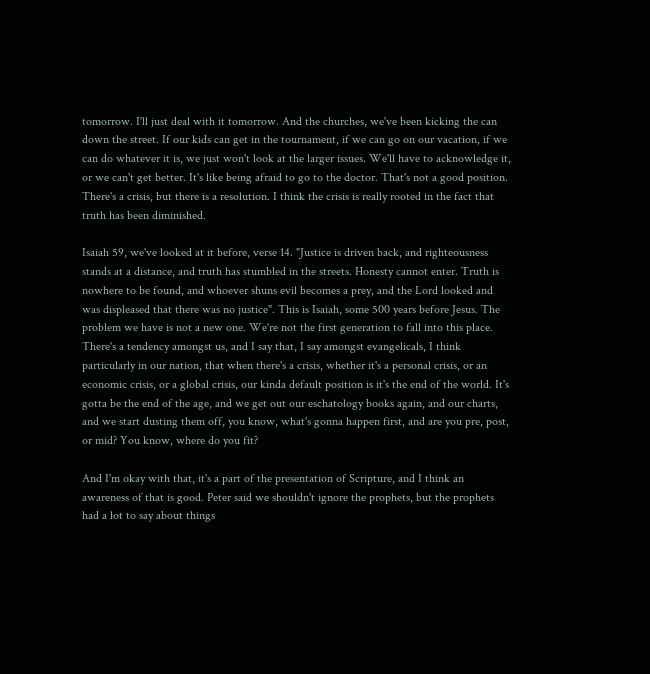tomorrow. I'll just deal with it tomorrow. And the churches, we've been kicking the can down the street. If our kids can get in the tournament, if we can go on our vacation, if we can do whatever it is, we just won't look at the larger issues. We'll have to acknowledge it, or we can't get better. It's like being afraid to go to the doctor. That's not a good position. There's a crisis, but there is a resolution. I think the crisis is really rooted in the fact that truth has been diminished.

Isaiah 59, we've looked at it before, verse 14. "Justice is driven back, and righteousness stands at a distance, and truth has stumbled in the streets. Honesty cannot enter. Truth is nowhere to be found, and whoever shuns evil becomes a prey, and the Lord looked and was displeased that there was no justice". This is Isaiah, some 500 years before Jesus. The problem we have is not a new one. We're not the first generation to fall into this place. There's a tendency amongst us, and I say that, I say amongst evangelicals, I think particularly in our nation, that when there's a crisis, whether it's a personal crisis, or an economic crisis, or a global crisis, our kinda default position is it's the end of the world. It's gotta be the end of the age, and we get out our eschatology books again, and our charts, and we start dusting them off, you know, what's gonna happen first, and are you pre, post, or mid? You know, where do you fit?

And I'm okay with that, it's a part of the presentation of Scripture, and I think an awareness of that is good. Peter said we shouldn't ignore the prophets, but the prophets had a lot to say about things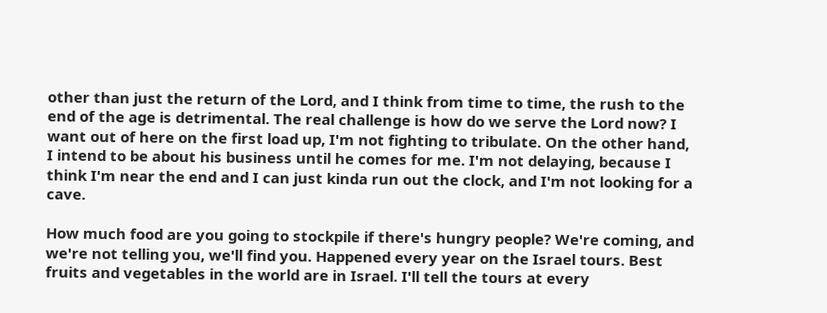other than just the return of the Lord, and I think from time to time, the rush to the end of the age is detrimental. The real challenge is how do we serve the Lord now? I want out of here on the first load up, I'm not fighting to tribulate. On the other hand, I intend to be about his business until he comes for me. I'm not delaying, because I think I'm near the end and I can just kinda run out the clock, and I'm not looking for a cave.

How much food are you going to stockpile if there's hungry people? We're coming, and we're not telling you, we'll find you. Happened every year on the Israel tours. Best fruits and vegetables in the world are in Israel. I'll tell the tours at every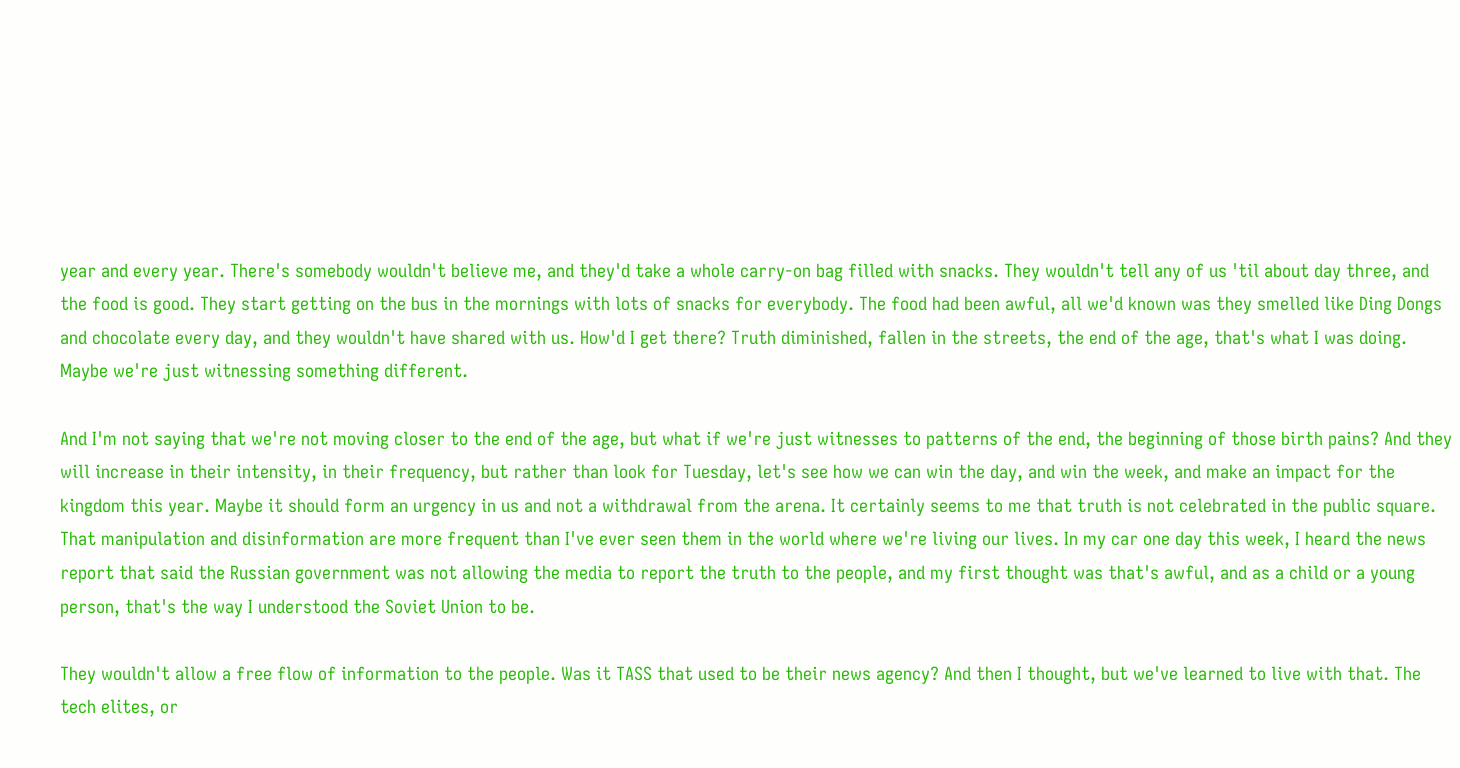year and every year. There's somebody wouldn't believe me, and they'd take a whole carry-on bag filled with snacks. They wouldn't tell any of us 'til about day three, and the food is good. They start getting on the bus in the mornings with lots of snacks for everybody. The food had been awful, all we'd known was they smelled like Ding Dongs and chocolate every day, and they wouldn't have shared with us. How'd I get there? Truth diminished, fallen in the streets, the end of the age, that's what I was doing. Maybe we're just witnessing something different.

And I'm not saying that we're not moving closer to the end of the age, but what if we're just witnesses to patterns of the end, the beginning of those birth pains? And they will increase in their intensity, in their frequency, but rather than look for Tuesday, let's see how we can win the day, and win the week, and make an impact for the kingdom this year. Maybe it should form an urgency in us and not a withdrawal from the arena. It certainly seems to me that truth is not celebrated in the public square. That manipulation and disinformation are more frequent than I've ever seen them in the world where we're living our lives. In my car one day this week, I heard the news report that said the Russian government was not allowing the media to report the truth to the people, and my first thought was that's awful, and as a child or a young person, that's the way I understood the Soviet Union to be.

They wouldn't allow a free flow of information to the people. Was it TASS that used to be their news agency? And then I thought, but we've learned to live with that. The tech elites, or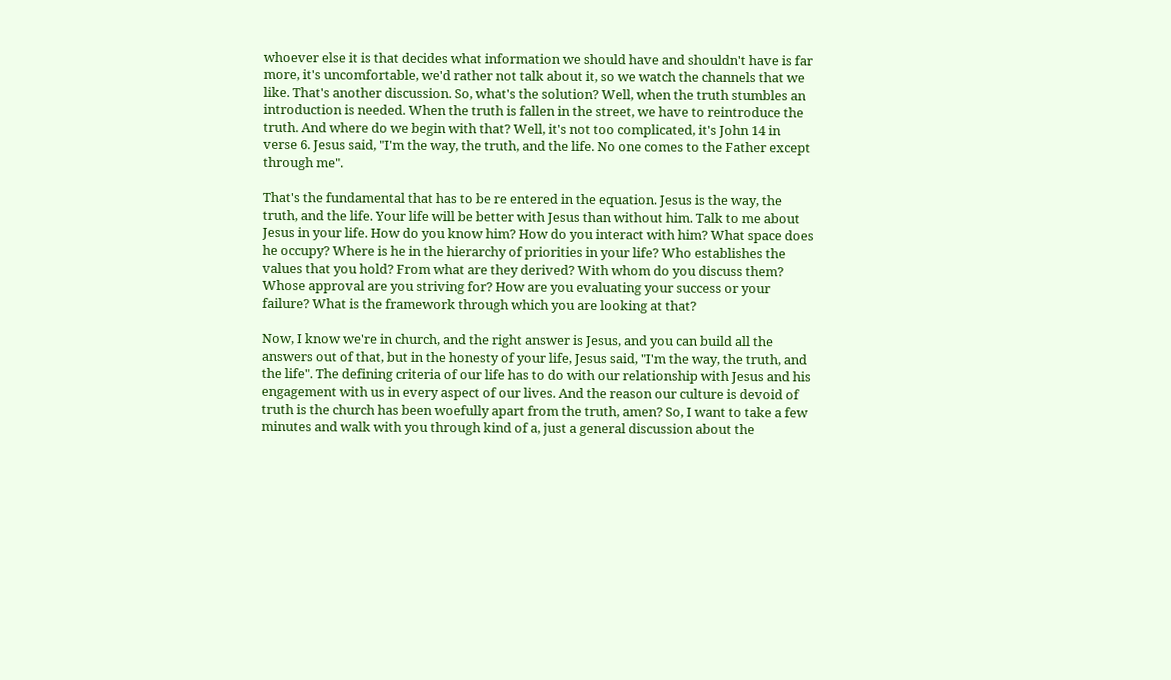whoever else it is that decides what information we should have and shouldn't have is far more, it's uncomfortable, we'd rather not talk about it, so we watch the channels that we like. That's another discussion. So, what's the solution? Well, when the truth stumbles an introduction is needed. When the truth is fallen in the street, we have to reintroduce the truth. And where do we begin with that? Well, it's not too complicated, it's John 14 in verse 6. Jesus said, "I'm the way, the truth, and the life. No one comes to the Father except through me".

That's the fundamental that has to be re entered in the equation. Jesus is the way, the truth, and the life. Your life will be better with Jesus than without him. Talk to me about Jesus in your life. How do you know him? How do you interact with him? What space does he occupy? Where is he in the hierarchy of priorities in your life? Who establishes the values that you hold? From what are they derived? With whom do you discuss them? Whose approval are you striving for? How are you evaluating your success or your failure? What is the framework through which you are looking at that?

Now, I know we're in church, and the right answer is Jesus, and you can build all the answers out of that, but in the honesty of your life, Jesus said, "I'm the way, the truth, and the life". The defining criteria of our life has to do with our relationship with Jesus and his engagement with us in every aspect of our lives. And the reason our culture is devoid of truth is the church has been woefully apart from the truth, amen? So, I want to take a few minutes and walk with you through kind of a, just a general discussion about the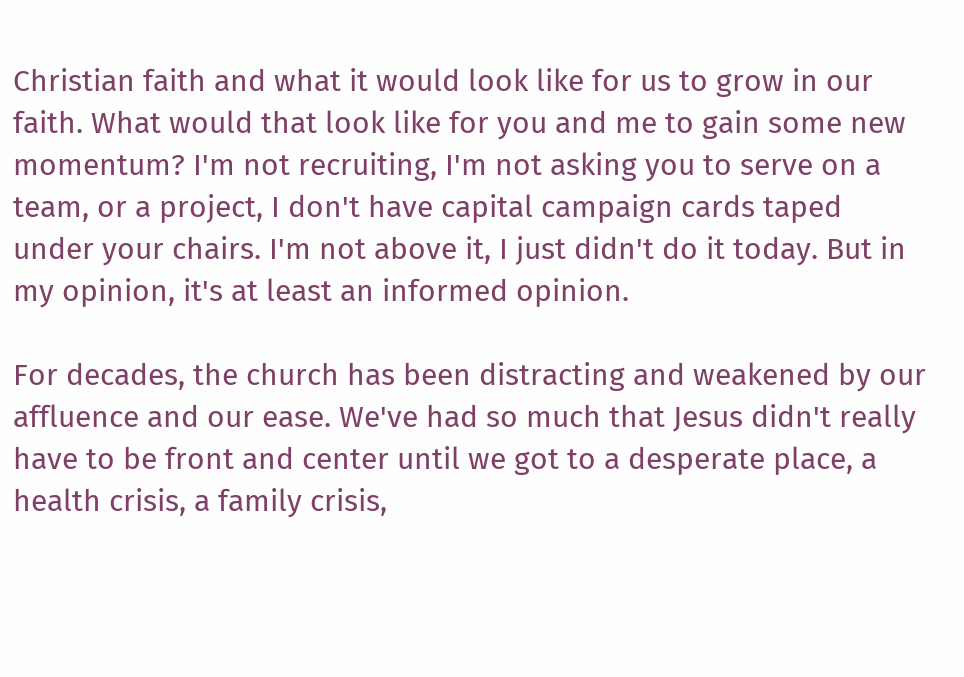Christian faith and what it would look like for us to grow in our faith. What would that look like for you and me to gain some new momentum? I'm not recruiting, I'm not asking you to serve on a team, or a project, I don't have capital campaign cards taped under your chairs. I'm not above it, I just didn't do it today. But in my opinion, it's at least an informed opinion.

For decades, the church has been distracting and weakened by our affluence and our ease. We've had so much that Jesus didn't really have to be front and center until we got to a desperate place, a health crisis, a family crisis,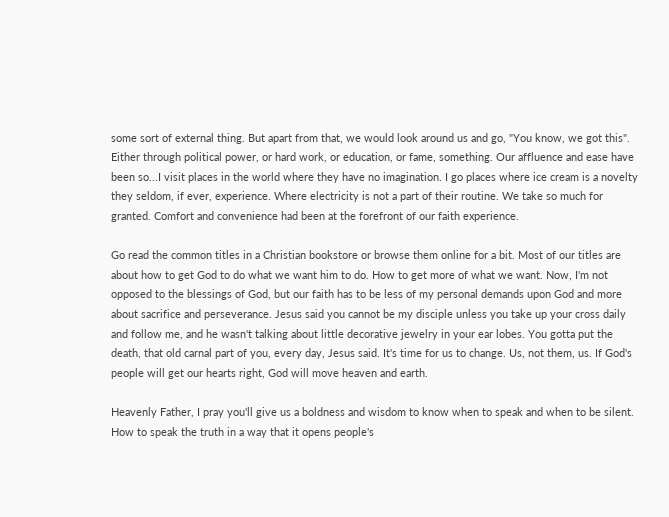some sort of external thing. But apart from that, we would look around us and go, "You know, we got this". Either through political power, or hard work, or education, or fame, something. Our affluence and ease have been so...I visit places in the world where they have no imagination. I go places where ice cream is a novelty they seldom, if ever, experience. Where electricity is not a part of their routine. We take so much for granted. Comfort and convenience had been at the forefront of our faith experience.

Go read the common titles in a Christian bookstore or browse them online for a bit. Most of our titles are about how to get God to do what we want him to do. How to get more of what we want. Now, I'm not opposed to the blessings of God, but our faith has to be less of my personal demands upon God and more about sacrifice and perseverance. Jesus said you cannot be my disciple unless you take up your cross daily and follow me, and he wasn't talking about little decorative jewelry in your ear lobes. You gotta put the death, that old carnal part of you, every day, Jesus said. It's time for us to change. Us, not them, us. If God's people will get our hearts right, God will move heaven and earth.

Heavenly Father, I pray you'll give us a boldness and wisdom to know when to speak and when to be silent. How to speak the truth in a way that it opens people's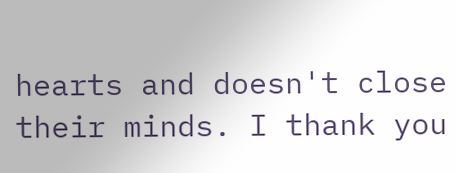hearts and doesn't close their minds. I thank you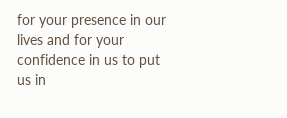for your presence in our lives and for your confidence in us to put us in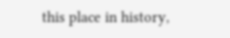this place in history,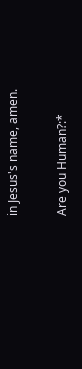in Jesus's name, amen.

Are you Human?:*